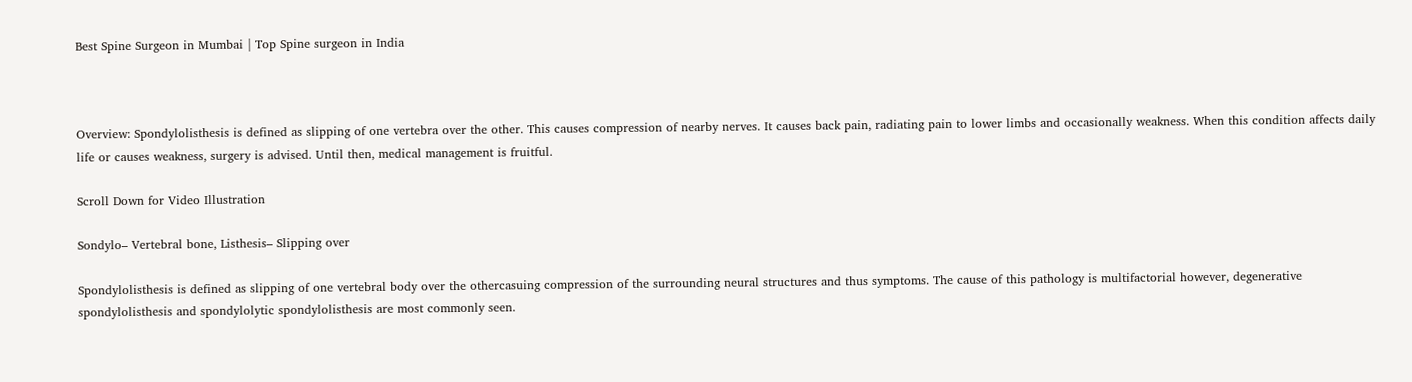Best Spine Surgeon in Mumbai | Top Spine surgeon in India



Overview: Spondylolisthesis is defined as slipping of one vertebra over the other. This causes compression of nearby nerves. It causes back pain, radiating pain to lower limbs and occasionally weakness. When this condition affects daily life or causes weakness, surgery is advised. Until then, medical management is fruitful.

Scroll Down for Video Illustration

Sondylo– Vertebral bone, Listhesis– Slipping over

Spondylolisthesis is defined as slipping of one vertebral body over the othercasuing compression of the surrounding neural structures and thus symptoms. The cause of this pathology is multifactorial however, degenerative spondylolisthesis and spondylolytic spondylolisthesis are most commonly seen.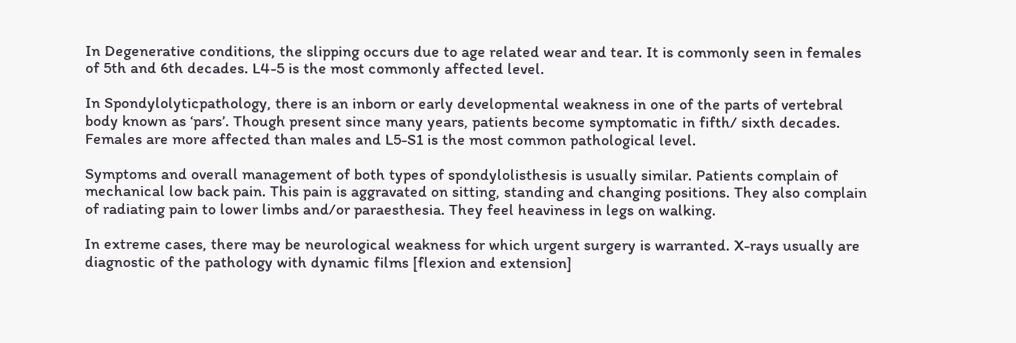In Degenerative conditions, the slipping occurs due to age related wear and tear. It is commonly seen in females of 5th and 6th decades. L4-5 is the most commonly affected level.

In Spondylolyticpathology, there is an inborn or early developmental weakness in one of the parts of vertebral body known as ‘pars’. Though present since many years, patients become symptomatic in fifth/ sixth decades. Females are more affected than males and L5-S1 is the most common pathological level.

Symptoms and overall management of both types of spondylolisthesis is usually similar. Patients complain of mechanical low back pain. This pain is aggravated on sitting, standing and changing positions. They also complain of radiating pain to lower limbs and/or paraesthesia. They feel heaviness in legs on walking.

In extreme cases, there may be neurological weakness for which urgent surgery is warranted. X-rays usually are diagnostic of the pathology with dynamic films [flexion and extension]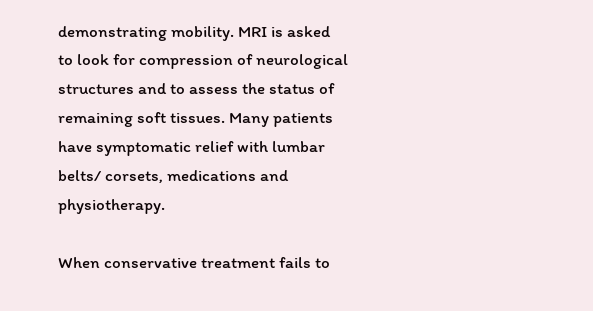demonstrating mobility. MRI is asked to look for compression of neurological structures and to assess the status of remaining soft tissues. Many patients have symptomatic relief with lumbar belts/ corsets, medications and physiotherapy.

When conservative treatment fails to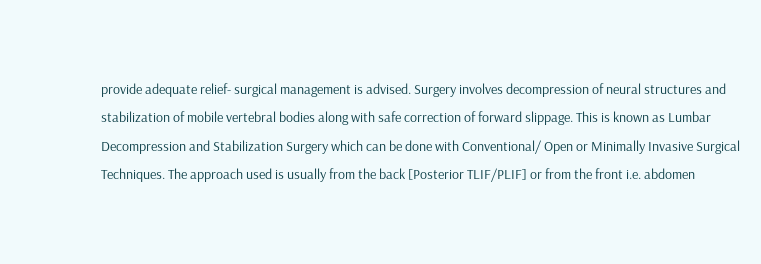provide adequate relief- surgical management is advised. Surgery involves decompression of neural structures and stabilization of mobile vertebral bodies along with safe correction of forward slippage. This is known as Lumbar Decompression and Stabilization Surgery which can be done with Conventional/ Open or Minimally Invasive Surgical Techniques. The approach used is usually from the back [Posterior TLIF/PLIF] or from the front i.e. abdomen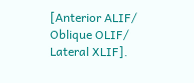[Anterior ALIF/ Oblique OLIF/ Lateral XLIF].